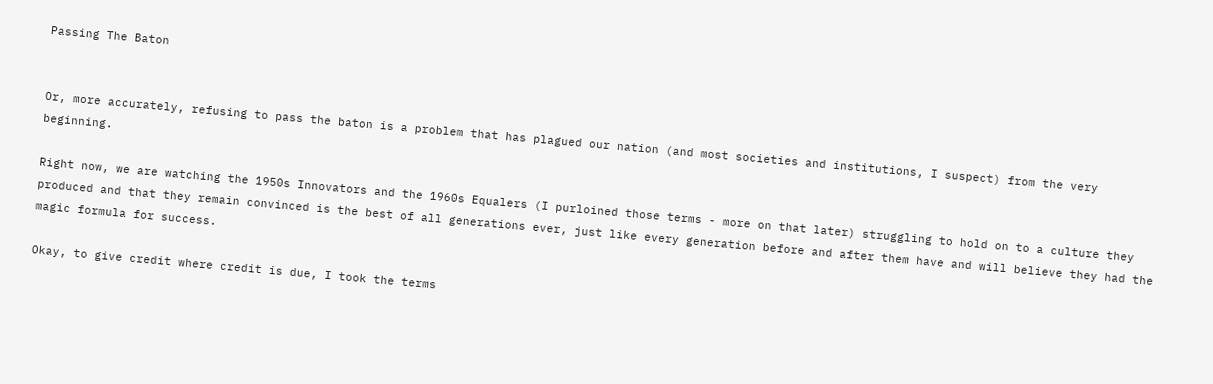Passing The Baton


Or, more accurately, refusing to pass the baton is a problem that has plagued our nation (and most societies and institutions, I suspect) from the very beginning.

Right now, we are watching the 1950s Innovators and the 1960s Equalers (I purloined those terms - more on that later) struggling to hold on to a culture they produced and that they remain convinced is the best of all generations ever, just like every generation before and after them have and will believe they had the magic formula for success.

Okay, to give credit where credit is due, I took the terms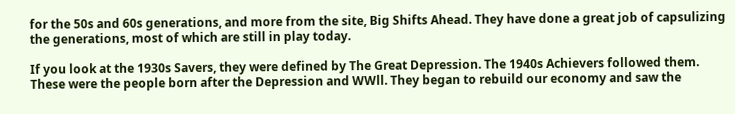for the 50s and 60s generations, and more from the site, Big Shifts Ahead. They have done a great job of capsulizing the generations, most of which are still in play today.

If you look at the 1930s Savers, they were defined by The Great Depression. The 1940s Achievers followed them. These were the people born after the Depression and WWll. They began to rebuild our economy and saw the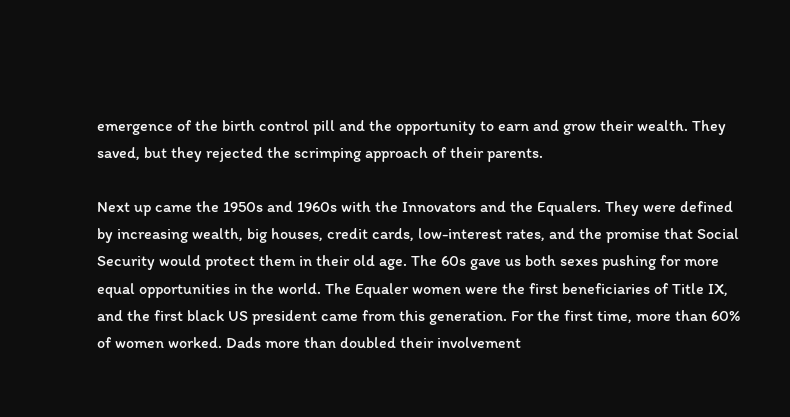emergence of the birth control pill and the opportunity to earn and grow their wealth. They saved, but they rejected the scrimping approach of their parents.

Next up came the 1950s and 1960s with the Innovators and the Equalers. They were defined by increasing wealth, big houses, credit cards, low-interest rates, and the promise that Social Security would protect them in their old age. The 60s gave us both sexes pushing for more equal opportunities in the world. The Equaler women were the first beneficiaries of Title IX, and the first black US president came from this generation. For the first time, more than 60% of women worked. Dads more than doubled their involvement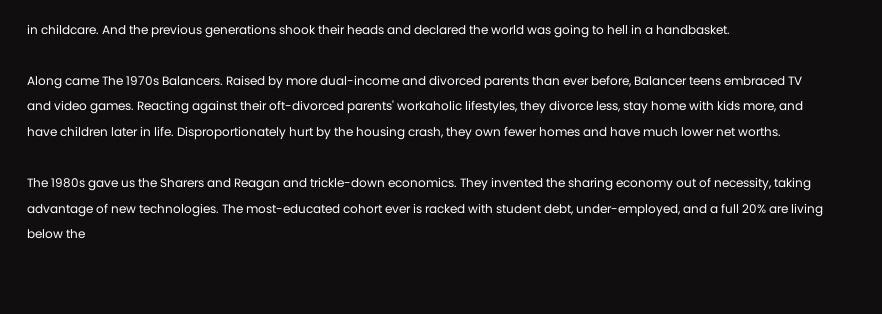in childcare. And the previous generations shook their heads and declared the world was going to hell in a handbasket.

Along came The 1970s Balancers. Raised by more dual-income and divorced parents than ever before, Balancer teens embraced TV and video games. Reacting against their oft-divorced parents' workaholic lifestyles, they divorce less, stay home with kids more, and have children later in life. Disproportionately hurt by the housing crash, they own fewer homes and have much lower net worths.

The 1980s gave us the Sharers and Reagan and trickle-down economics. They invented the sharing economy out of necessity, taking advantage of new technologies. The most-educated cohort ever is racked with student debt, under-employed, and a full 20% are living below the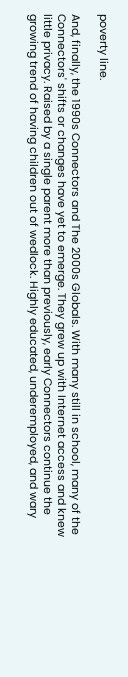poverty line.

And, finally, the 1990s Connectors and The 2000s Globals. With many still in school, many of the Connectors' shifts or changes have yet to emerge. They grew up with Internet access and knew little privacy. Raised by a single parent more than previously, early Connectors continue the growing trend of having children out of wedlock. Highly educated, underemployed, and wary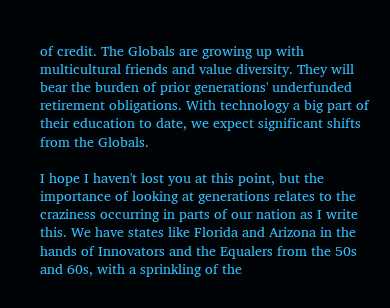of credit. The Globals are growing up with multicultural friends and value diversity. They will bear the burden of prior generations' underfunded retirement obligations. With technology a big part of their education to date, we expect significant shifts from the Globals.

I hope I haven't lost you at this point, but the importance of looking at generations relates to the craziness occurring in parts of our nation as I write this. We have states like Florida and Arizona in the hands of Innovators and the Equalers from the 50s and 60s, with a sprinkling of the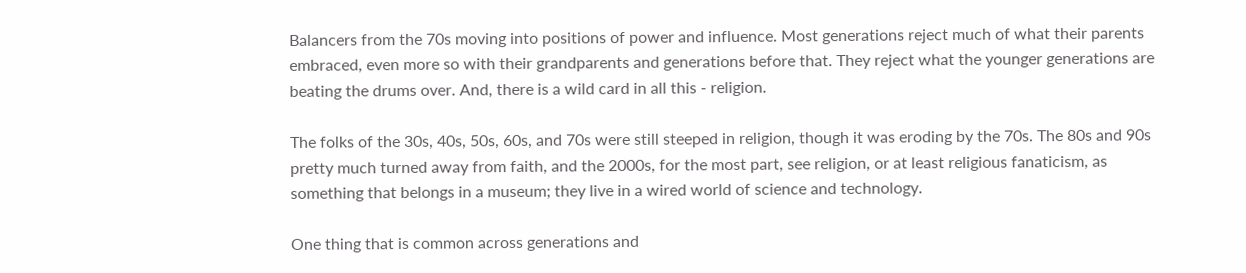Balancers from the 70s moving into positions of power and influence. Most generations reject much of what their parents embraced, even more so with their grandparents and generations before that. They reject what the younger generations are beating the drums over. And, there is a wild card in all this - religion.

The folks of the 30s, 40s, 50s, 60s, and 70s were still steeped in religion, though it was eroding by the 70s. The 80s and 90s pretty much turned away from faith, and the 2000s, for the most part, see religion, or at least religious fanaticism, as something that belongs in a museum; they live in a wired world of science and technology.

One thing that is common across generations and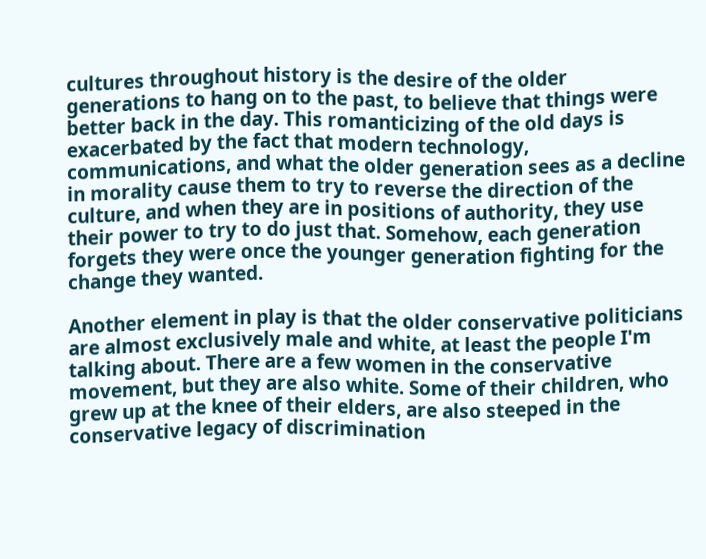cultures throughout history is the desire of the older generations to hang on to the past, to believe that things were better back in the day. This romanticizing of the old days is exacerbated by the fact that modern technology, communications, and what the older generation sees as a decline in morality cause them to try to reverse the direction of the culture, and when they are in positions of authority, they use their power to try to do just that. Somehow, each generation forgets they were once the younger generation fighting for the change they wanted.

Another element in play is that the older conservative politicians are almost exclusively male and white, at least the people I'm talking about. There are a few women in the conservative movement, but they are also white. Some of their children, who grew up at the knee of their elders, are also steeped in the conservative legacy of discrimination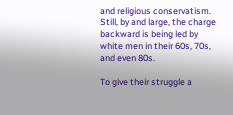and religious conservatism. Still, by and large, the charge backward is being led by white men in their 60s, 70s, and even 80s.

To give their struggle a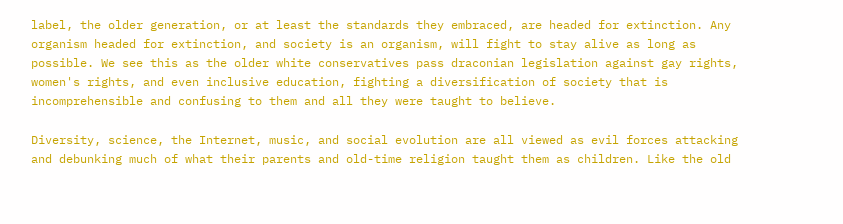label, the older generation, or at least the standards they embraced, are headed for extinction. Any organism headed for extinction, and society is an organism, will fight to stay alive as long as possible. We see this as the older white conservatives pass draconian legislation against gay rights, women's rights, and even inclusive education, fighting a diversification of society that is incomprehensible and confusing to them and all they were taught to believe.

Diversity, science, the Internet, music, and social evolution are all viewed as evil forces attacking and debunking much of what their parents and old-time religion taught them as children. Like the old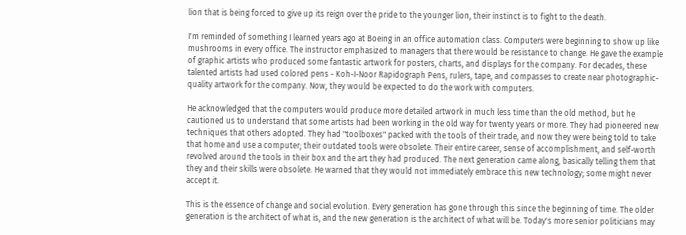lion that is being forced to give up its reign over the pride to the younger lion, their instinct is to fight to the death.

I'm reminded of something I learned years ago at Boeing in an office automation class. Computers were beginning to show up like mushrooms in every office. The instructor emphasized to managers that there would be resistance to change. He gave the example of graphic artists who produced some fantastic artwork for posters, charts, and displays for the company. For decades, these talented artists had used colored pens - Koh-I-Noor Rapidograph Pens, rulers, tape, and compasses to create near photographic-quality artwork for the company. Now, they would be expected to do the work with computers.

He acknowledged that the computers would produce more detailed artwork in much less time than the old method, but he cautioned us to understand that some artists had been working in the old way for twenty years or more. They had pioneered new techniques that others adopted. They had "toolboxes" packed with the tools of their trade, and now they were being told to take that home and use a computer; their outdated tools were obsolete. Their entire career, sense of accomplishment, and self-worth revolved around the tools in their box and the art they had produced. The next generation came along, basically telling them that they and their skills were obsolete. He warned that they would not immediately embrace this new technology; some might never accept it.

This is the essence of change and social evolution. Every generation has gone through this since the beginning of time. The older generation is the architect of what is, and the new generation is the architect of what will be. Today's more senior politicians may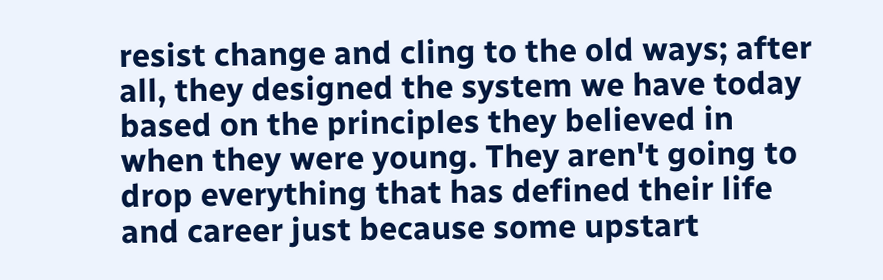resist change and cling to the old ways; after all, they designed the system we have today based on the principles they believed in when they were young. They aren't going to drop everything that has defined their life and career just because some upstart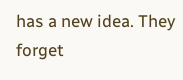has a new idea. They forget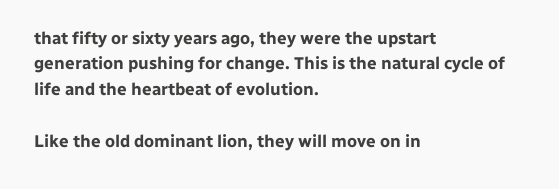that fifty or sixty years ago, they were the upstart generation pushing for change. This is the natural cycle of life and the heartbeat of evolution.

Like the old dominant lion, they will move on in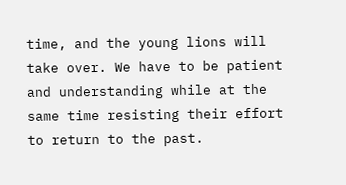time, and the young lions will take over. We have to be patient and understanding while at the same time resisting their effort to return to the past.